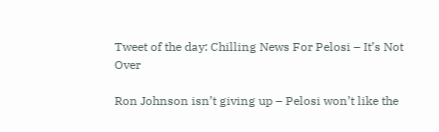Tweet of the day: Chilling News For Pelosi – It’s Not Over

Ron Johnson isn’t giving up – Pelosi won’t like the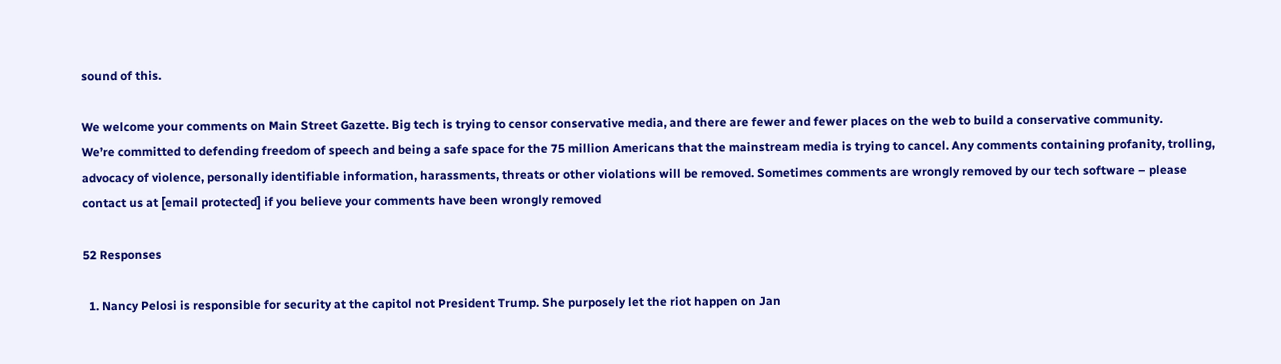sound of this.

We welcome your comments on Main Street Gazette. Big tech is trying to censor conservative media, and there are fewer and fewer places on the web to build a conservative community.
We’re committed to defending freedom of speech and being a safe space for the 75 million Americans that the mainstream media is trying to cancel. Any comments containing profanity, trolling, advocacy of violence, personally identifiable information, harassments, threats or other violations will be removed. Sometimes comments are wrongly removed by our tech software – please contact us at [email protected] if you believe your comments have been wrongly removed

52 Responses

  1. Nancy Pelosi is responsible for security at the capitol not President Trump. She purposely let the riot happen on Jan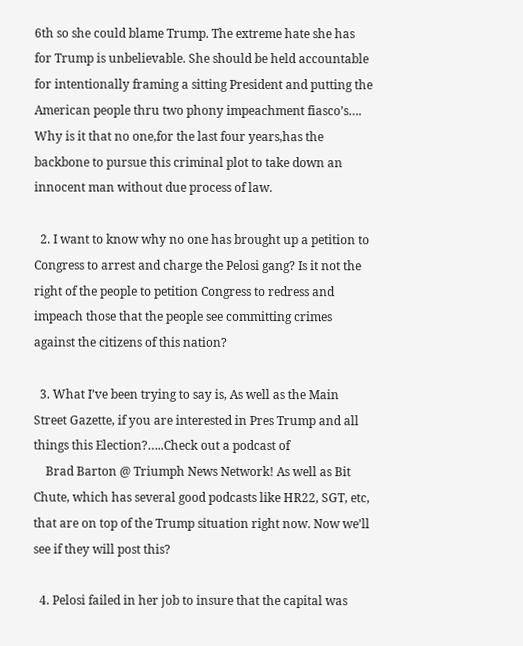6th so she could blame Trump. The extreme hate she has for Trump is unbelievable. She should be held accountable for intentionally framing a sitting President and putting the American people thru two phony impeachment fiasco’s…. Why is it that no one,for the last four years,has the backbone to pursue this criminal plot to take down an innocent man without due process of law.

  2. I want to know why no one has brought up a petition to Congress to arrest and charge the Pelosi gang? Is it not the right of the people to petition Congress to redress and impeach those that the people see committing crimes against the citizens of this nation?

  3. What I’ve been trying to say is, As well as the Main Street Gazette, if you are interested in Pres Trump and all things this Election?…..Check out a podcast of
    Brad Barton @ Triumph News Network! As well as Bit Chute, which has several good podcasts like HR22, SGT, etc, that are on top of the Trump situation right now. Now we’ll see if they will post this?

  4. Pelosi failed in her job to insure that the capital was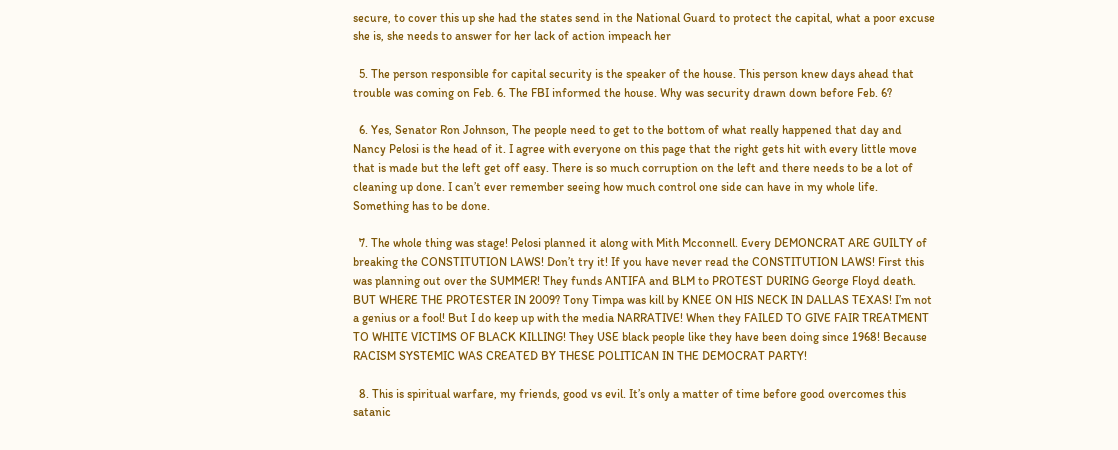secure, to cover this up she had the states send in the National Guard to protect the capital, what a poor excuse she is, she needs to answer for her lack of action impeach her

  5. The person responsible for capital security is the speaker of the house. This person knew days ahead that trouble was coming on Feb. 6. The FBI informed the house. Why was security drawn down before Feb. 6?

  6. Yes, Senator Ron Johnson, The people need to get to the bottom of what really happened that day and Nancy Pelosi is the head of it. I agree with everyone on this page that the right gets hit with every little move that is made but the left get off easy. There is so much corruption on the left and there needs to be a lot of cleaning up done. I can’t ever remember seeing how much control one side can have in my whole life. Something has to be done.

  7. The whole thing was stage! Pelosi planned it along with Mith Mcconnell. Every DEMONCRAT ARE GUILTY of breaking the CONSTITUTION LAWS! Don’t try it! If you have never read the CONSTITUTION LAWS! First this was planning out over the SUMMER! They funds ANTIFA and BLM to PROTEST DURING George Floyd death. BUT WHERE THE PROTESTER IN 2009? Tony Timpa was kill by KNEE ON HIS NECK IN DALLAS TEXAS! I’m not a genius or a fool! But I do keep up with the media NARRATIVE! When they FAILED TO GIVE FAIR TREATMENT TO WHITE VICTIMS OF BLACK KILLING! They USE black people like they have been doing since 1968! Because RACISM SYSTEMIC WAS CREATED BY THESE POLITICAN IN THE DEMOCRAT PARTY!

  8. This is spiritual warfare, my friends, good vs evil. It’s only a matter of time before good overcomes this satanic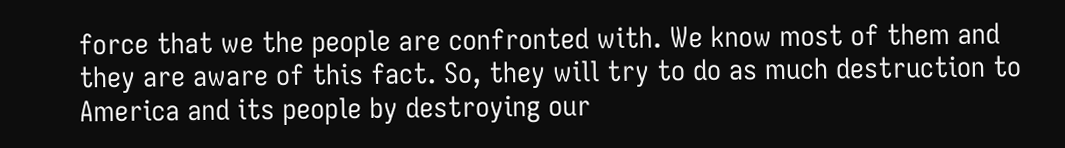force that we the people are confronted with. We know most of them and they are aware of this fact. So, they will try to do as much destruction to America and its people by destroying our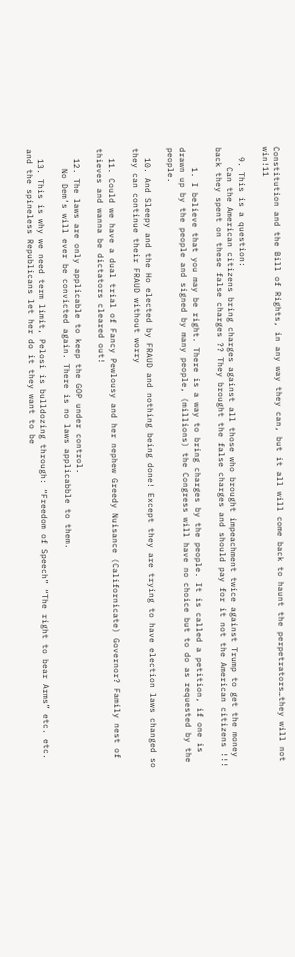Constitution and the Bill of Rights, in any way they can, but it all will come back to haunt the perpetrators…they will not win!11

  9. This is a question:
    Can the American citizens bring charges against all those who brought impeachment twice against Trump to get the money back they spent on these false charges ?? They brought the false charges and should pay for it not the American citizens !!!

    1. I believe that you may be right. There is a way to bring charges by the people. It is called a petition, if one is drawn up by the people and signed by many people, (millions) the Congress will have no choice but to do as requested by the people.

  10. And Sleepy and the Ho elected by FRAUD and nothing being done! Except they are trying to have election laws changed so they can continue their FRAUD without worry

  11. Could we have a dual trial of Fancy Pewlousy and her nephew Greedy Nuisance (Californicate) Governor? Family nest of thieves and wanna be dictators cleared out!

  12. The laws are only applicable to keep the GOP under control.
    No Dem’s will ever be convicted again. There is no laws applicabble to them.

  13. This is why we need term limit, Pelosi is bulldozing through: “Freedom of Speech” “The right to bear Arms” etc. etc. and the spineless Republicans let her do it they want to be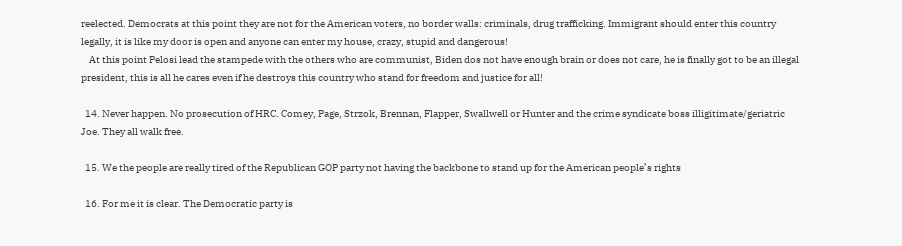reelected. Democrats at this point they are not for the American voters, no border walls: criminals, drug trafficking. Immigrant should enter this country legally, it is like my door is open and anyone can enter my house, crazy, stupid and dangerous!
    At this point Pelosi lead the stampede with the others who are communist, Biden dos not have enough brain or does not care, he is finally got to be an illegal president, this is all he cares even if he destroys this country who stand for freedom and justice for all!

  14. Never happen. No prosecution of HRC. Comey, Page, Strzok, Brennan, Flapper, Swallwell or Hunter and the crime syndicate boss illigitimate/geriatric Joe. They all walk free.

  15. We the people are really tired of the Republican GOP party not having the backbone to stand up for the American people’s rights

  16. For me it is clear. The Democratic party is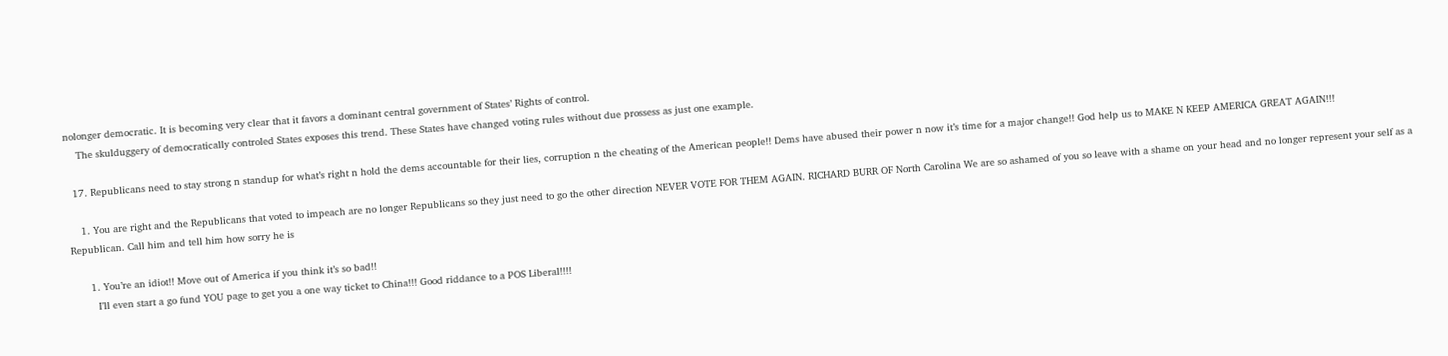nolonger democratic. It is becoming very clear that it favors a dominant central government of States’ Rights of control.
    The skulduggery of democratically controled States exposes this trend. These States have changed voting rules without due prossess as just one example.

  17. Republicans need to stay strong n standup for what’s right n hold the dems accountable for their lies, corruption n the cheating of the American people!! Dems have abused their power n now it’s time for a major change!! God help us to MAKE N KEEP AMERICA GREAT AGAIN!!!

    1. You are right and the Republicans that voted to impeach are no longer Republicans so they just need to go the other direction NEVER VOTE FOR THEM AGAIN. RICHARD BURR OF North Carolina We are so ashamed of you so leave with a shame on your head and no longer represent your self as a Republican. Call him and tell him how sorry he is

      1. You’re an idiot!! Move out of America if you think it’s so bad!!
        I’ll even start a go fund YOU page to get you a one way ticket to China!!! Good riddance to a POS Liberal!!!!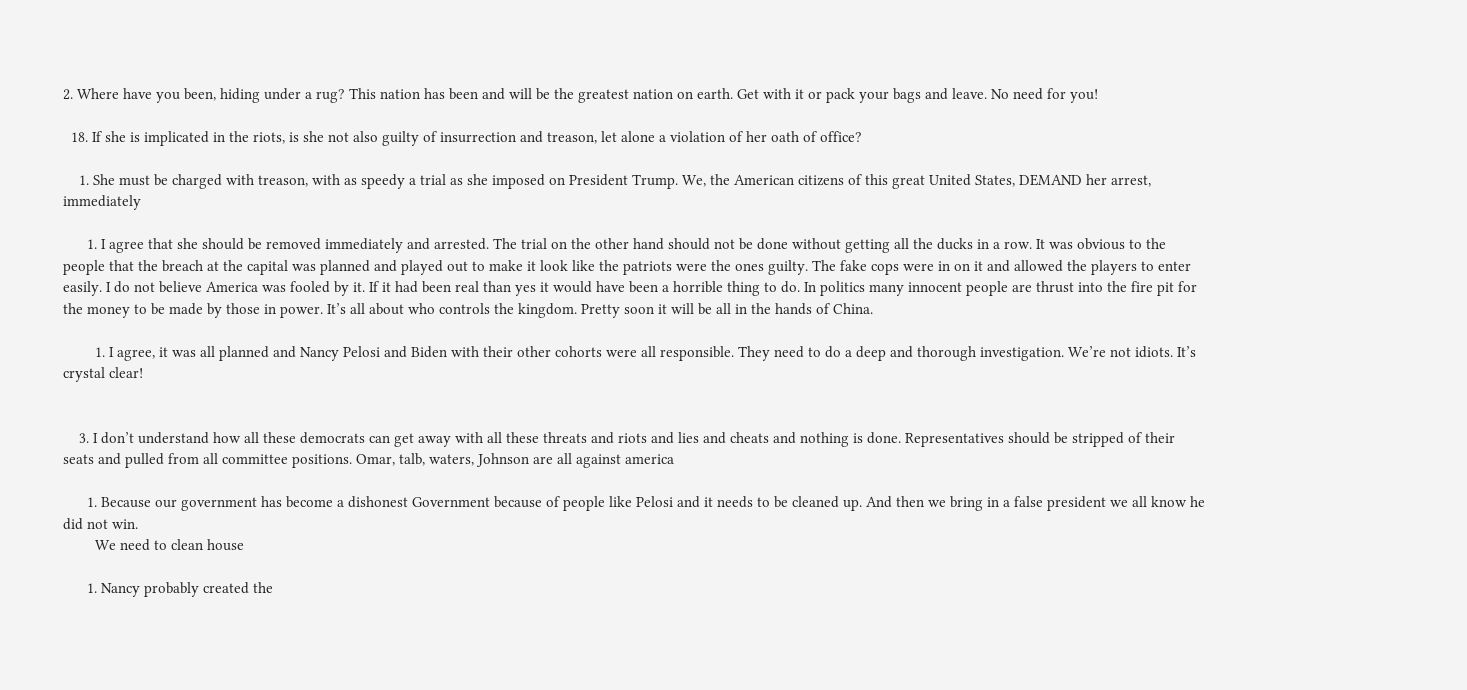2. Where have you been, hiding under a rug? This nation has been and will be the greatest nation on earth. Get with it or pack your bags and leave. No need for you!

  18. If she is implicated in the riots, is she not also guilty of insurrection and treason, let alone a violation of her oath of office?

    1. She must be charged with treason, with as speedy a trial as she imposed on President Trump. We, the American citizens of this great United States, DEMAND her arrest, immediately

      1. I agree that she should be removed immediately and arrested. The trial on the other hand should not be done without getting all the ducks in a row. It was obvious to the people that the breach at the capital was planned and played out to make it look like the patriots were the ones guilty. The fake cops were in on it and allowed the players to enter easily. I do not believe America was fooled by it. If it had been real than yes it would have been a horrible thing to do. In politics many innocent people are thrust into the fire pit for the money to be made by those in power. It’s all about who controls the kingdom. Pretty soon it will be all in the hands of China.

        1. I agree, it was all planned and Nancy Pelosi and Biden with their other cohorts were all responsible. They need to do a deep and thorough investigation. We’re not idiots. It’s crystal clear!


    3. I don’t understand how all these democrats can get away with all these threats and riots and lies and cheats and nothing is done. Representatives should be stripped of their seats and pulled from all committee positions. Omar, talb, waters, Johnson are all against america

      1. Because our government has become a dishonest Government because of people like Pelosi and it needs to be cleaned up. And then we bring in a false president we all know he did not win.
        We need to clean house

      1. Nancy probably created the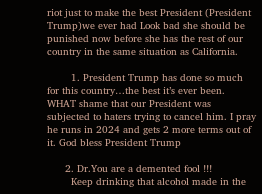riot just to make the best President (President Trump)we ever had Look bad she should be punished now before she has the rest of our country in the same situation as California.

        1. President Trump has done so much for this country…the best it’s ever been. WHAT shame that our President was subjected to haters trying to cancel him. I pray he runs in 2024 and gets 2 more terms out of it. God bless President Trump

      2. Dr.You are a demented fool !!!
        Keep drinking that alcohol made in the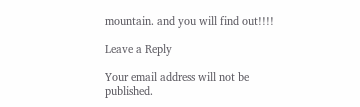mountain. and you will find out!!!!

Leave a Reply

Your email address will not be published.